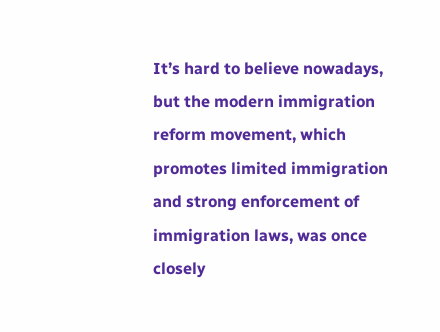It’s hard to believe nowadays, but the modern immigration reform movement, which promotes limited immigration and strong enforcement of immigration laws, was once closely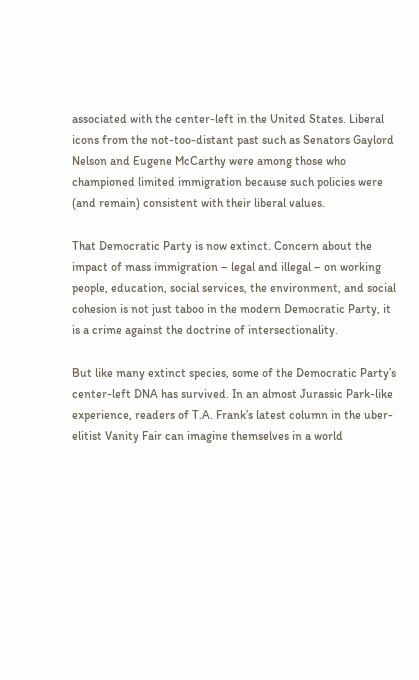associated with the center-left in the United States. Liberal icons from the not-too-distant past such as Senators Gaylord Nelson and Eugene McCarthy were among those who championed limited immigration because such policies were (and remain) consistent with their liberal values.

That Democratic Party is now extinct. Concern about the impact of mass immigration – legal and illegal – on working people, education, social services, the environment, and social cohesion is not just taboo in the modern Democratic Party, it is a crime against the doctrine of intersectionality.

But like many extinct species, some of the Democratic Party’s center-left DNA has survived. In an almost Jurassic Park-like experience, readers of T.A. Frank’s latest column in the uber-elitist Vanity Fair can imagine themselves in a world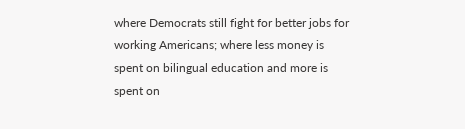where Democrats still fight for better jobs for working Americans; where less money is spent on bilingual education and more is spent on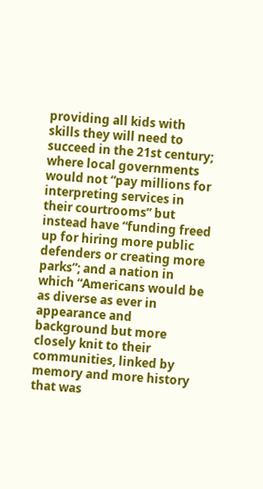providing all kids with skills they will need to succeed in the 21st century; where local governments would not “pay millions for interpreting services in their courtrooms” but instead have “funding freed up for hiring more public defenders or creating more parks”; and a nation in which “Americans would be as diverse as ever in appearance and background but more closely knit to their communities, linked by memory and more history that was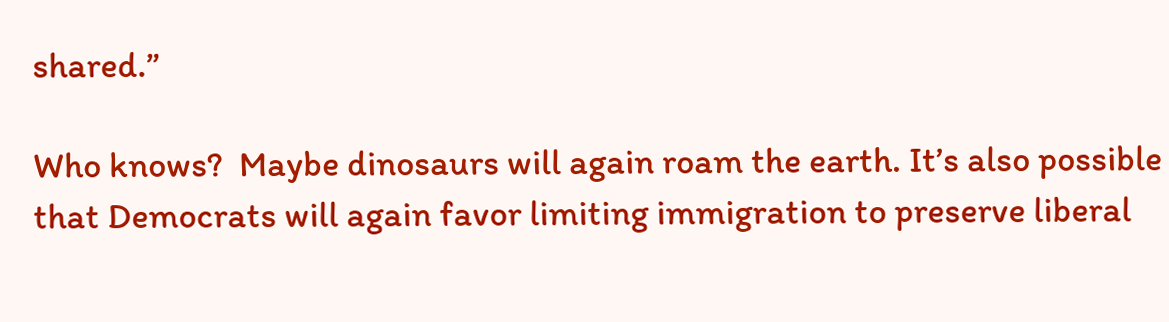shared.”

Who knows?  Maybe dinosaurs will again roam the earth. It’s also possible that Democrats will again favor limiting immigration to preserve liberal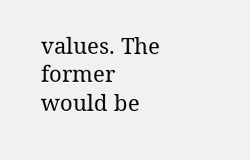values. The former would be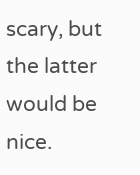scary, but the latter would be nice.